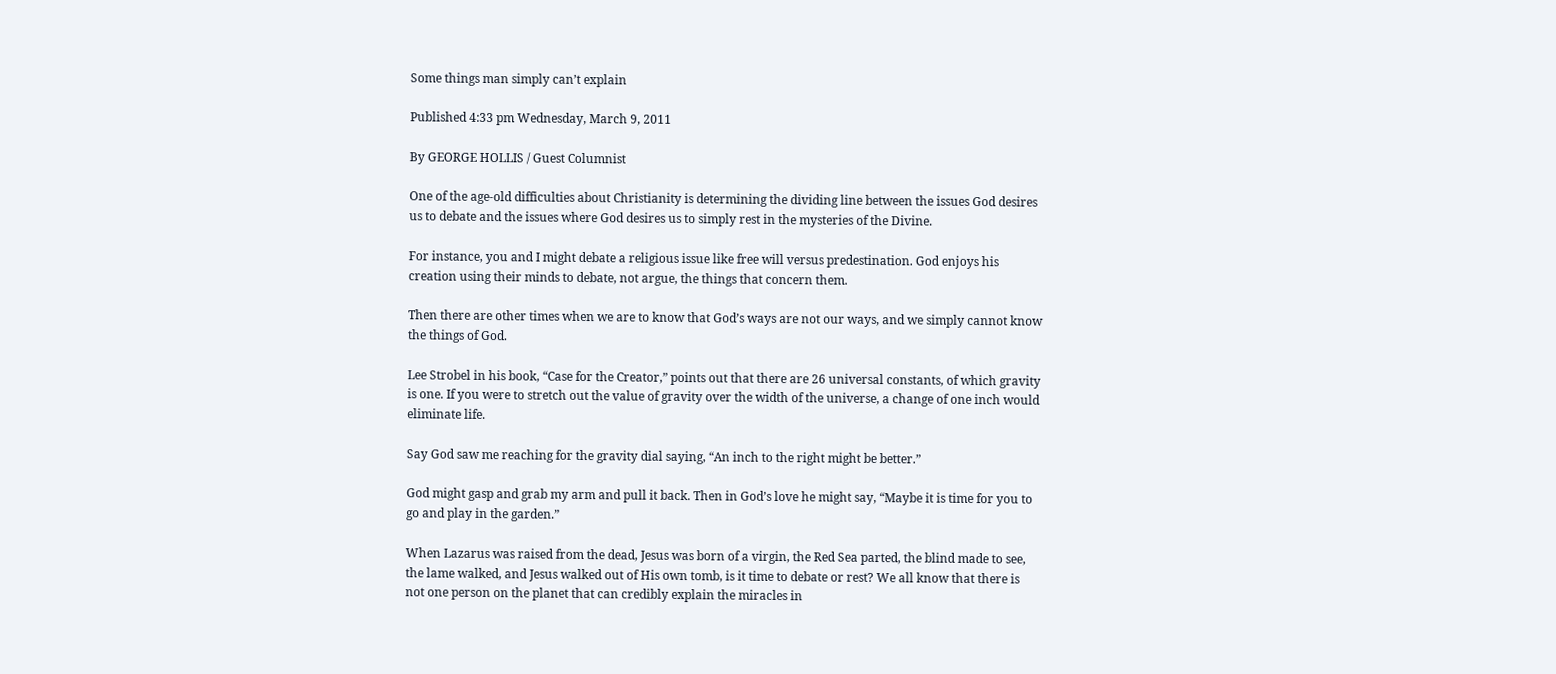Some things man simply can’t explain

Published 4:33 pm Wednesday, March 9, 2011

By GEORGE HOLLIS / Guest Columnist

One of the age-old difficulties about Christianity is determining the dividing line between the issues God desires us to debate and the issues where God desires us to simply rest in the mysteries of the Divine.

For instance, you and I might debate a religious issue like free will versus predestination. God enjoys his creation using their minds to debate, not argue, the things that concern them.

Then there are other times when we are to know that God’s ways are not our ways, and we simply cannot know the things of God.

Lee Strobel in his book, “Case for the Creator,” points out that there are 26 universal constants, of which gravity is one. If you were to stretch out the value of gravity over the width of the universe, a change of one inch would eliminate life.

Say God saw me reaching for the gravity dial saying, “An inch to the right might be better.”

God might gasp and grab my arm and pull it back. Then in God’s love he might say, “Maybe it is time for you to go and play in the garden.”

When Lazarus was raised from the dead, Jesus was born of a virgin, the Red Sea parted, the blind made to see, the lame walked, and Jesus walked out of His own tomb, is it time to debate or rest? We all know that there is not one person on the planet that can credibly explain the miracles in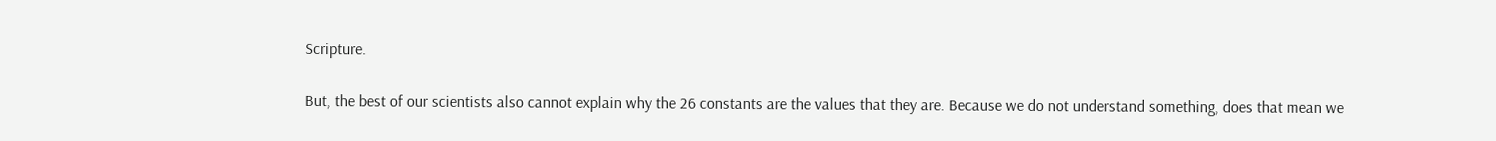Scripture.

But, the best of our scientists also cannot explain why the 26 constants are the values that they are. Because we do not understand something, does that mean we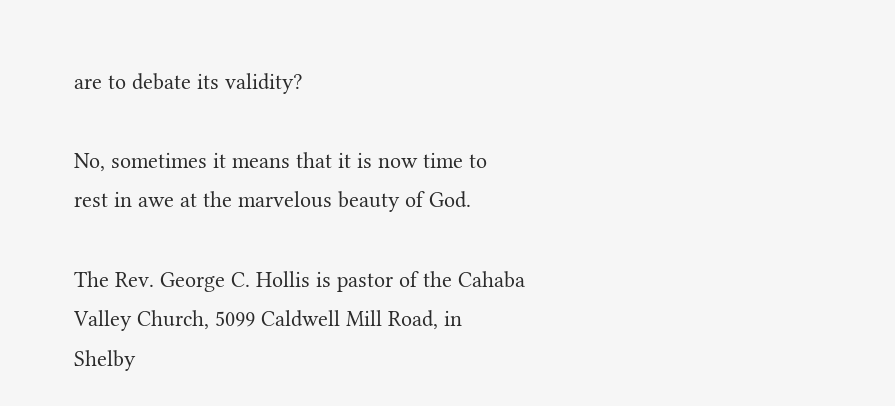are to debate its validity?

No, sometimes it means that it is now time to rest in awe at the marvelous beauty of God.

The Rev. George C. Hollis is pastor of the Cahaba Valley Church, 5099 Caldwell Mill Road, in Shelby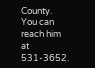County. You can reach him at 531-3652.